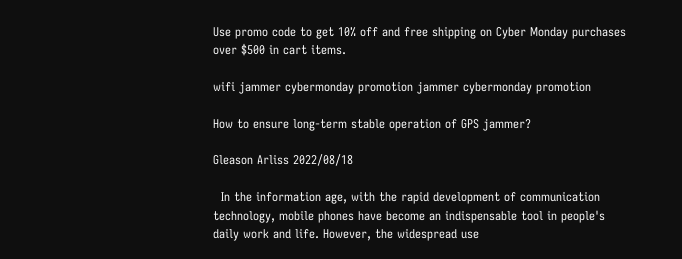Use promo code to get 10% off and free shipping on Cyber Monday purchases over $500 in cart items.

wifi jammer cybermonday promotion jammer cybermonday promotion

How to ensure long-term stable operation of GPS jammer?

Gleason Arliss 2022/08/18

  In the information age, with the rapid development of communication technology, mobile phones have become an indispensable tool in people's daily work and life. However, the widespread use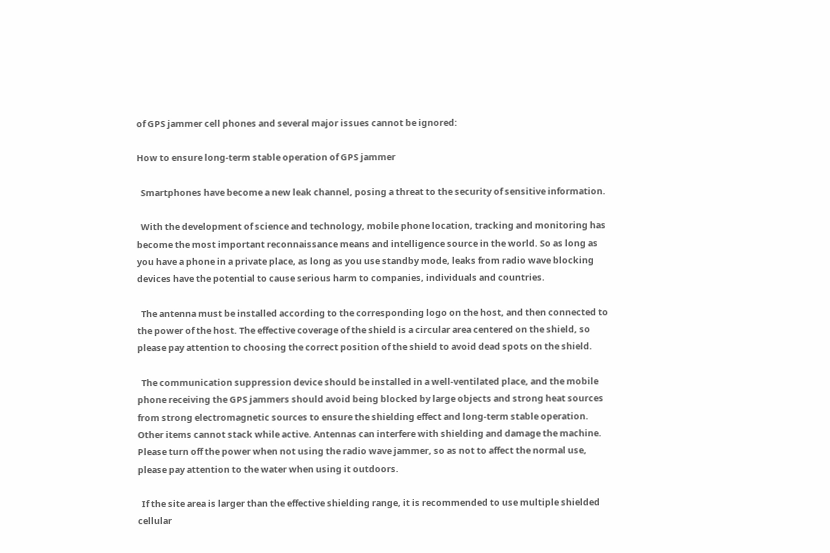of GPS jammer cell phones and several major issues cannot be ignored:

How to ensure long-term stable operation of GPS jammer

  Smartphones have become a new leak channel, posing a threat to the security of sensitive information.

  With the development of science and technology, mobile phone location, tracking and monitoring has become the most important reconnaissance means and intelligence source in the world. So as long as you have a phone in a private place, as long as you use standby mode, leaks from radio wave blocking devices have the potential to cause serious harm to companies, individuals and countries.

  The antenna must be installed according to the corresponding logo on the host, and then connected to the power of the host. The effective coverage of the shield is a circular area centered on the shield, so please pay attention to choosing the correct position of the shield to avoid dead spots on the shield.

  The communication suppression device should be installed in a well-ventilated place, and the mobile phone receiving the GPS jammers should avoid being blocked by large objects and strong heat sources from strong electromagnetic sources to ensure the shielding effect and long-term stable operation. Other items cannot stack while active. Antennas can interfere with shielding and damage the machine. Please turn off the power when not using the radio wave jammer, so as not to affect the normal use, please pay attention to the water when using it outdoors.

  If the site area is larger than the effective shielding range, it is recommended to use multiple shielded cellular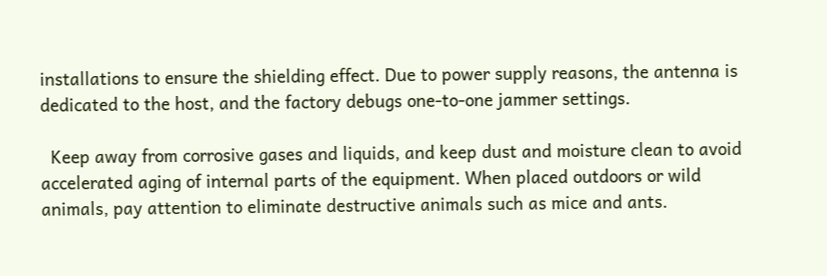installations to ensure the shielding effect. Due to power supply reasons, the antenna is dedicated to the host, and the factory debugs one-to-one jammer settings.

  Keep away from corrosive gases and liquids, and keep dust and moisture clean to avoid accelerated aging of internal parts of the equipment. When placed outdoors or wild animals, pay attention to eliminate destructive animals such as mice and ants.